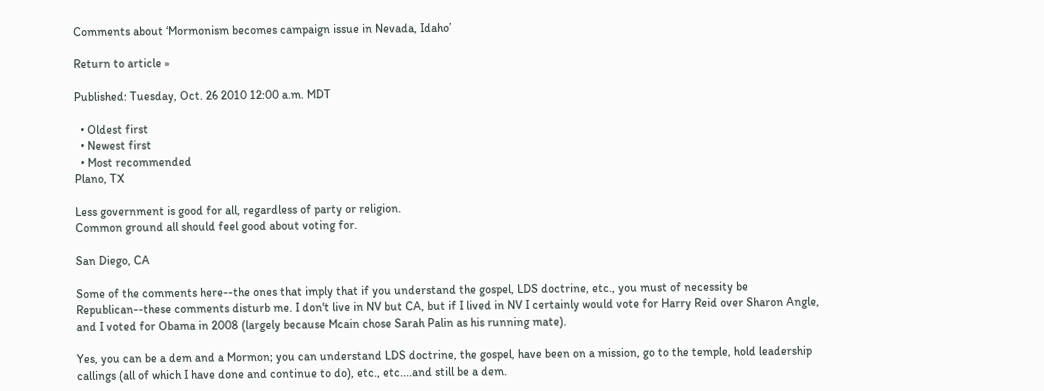Comments about ‘Mormonism becomes campaign issue in Nevada, Idaho’

Return to article »

Published: Tuesday, Oct. 26 2010 12:00 a.m. MDT

  • Oldest first
  • Newest first
  • Most recommended
Plano, TX

Less government is good for all, regardless of party or religion.
Common ground all should feel good about voting for.

San Diego, CA

Some of the comments here--the ones that imply that if you understand the gospel, LDS doctrine, etc., you must of necessity be Republican--these comments disturb me. I don't live in NV but CA, but if I lived in NV I certainly would vote for Harry Reid over Sharon Angle, and I voted for Obama in 2008 (largely because Mcain chose Sarah Palin as his running mate).

Yes, you can be a dem and a Mormon; you can understand LDS doctrine, the gospel, have been on a mission, go to the temple, hold leadership callings (all of which I have done and continue to do), etc., etc....and still be a dem.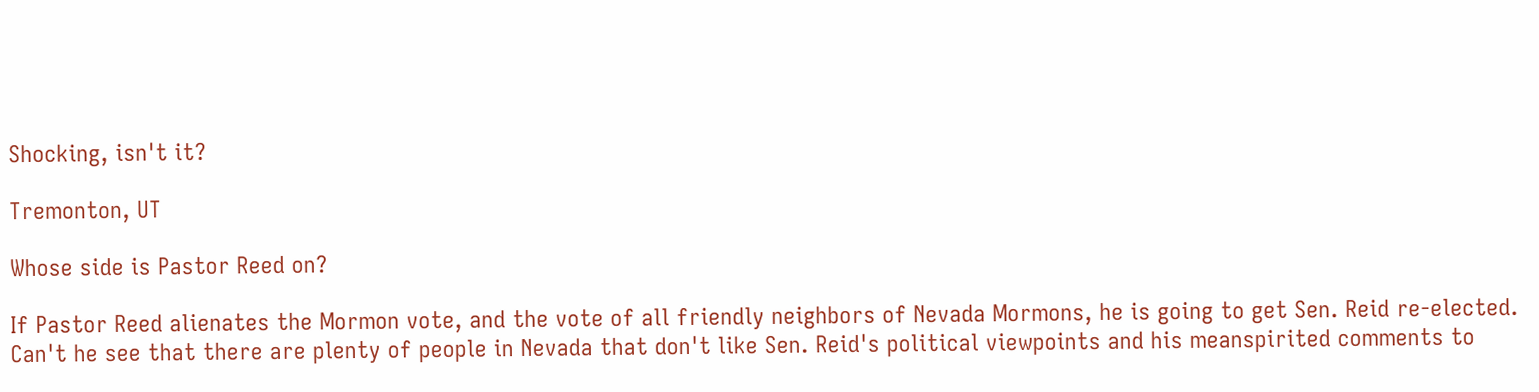Shocking, isn't it?

Tremonton, UT

Whose side is Pastor Reed on?

If Pastor Reed alienates the Mormon vote, and the vote of all friendly neighbors of Nevada Mormons, he is going to get Sen. Reid re-elected. Can't he see that there are plenty of people in Nevada that don't like Sen. Reid's political viewpoints and his meanspirited comments to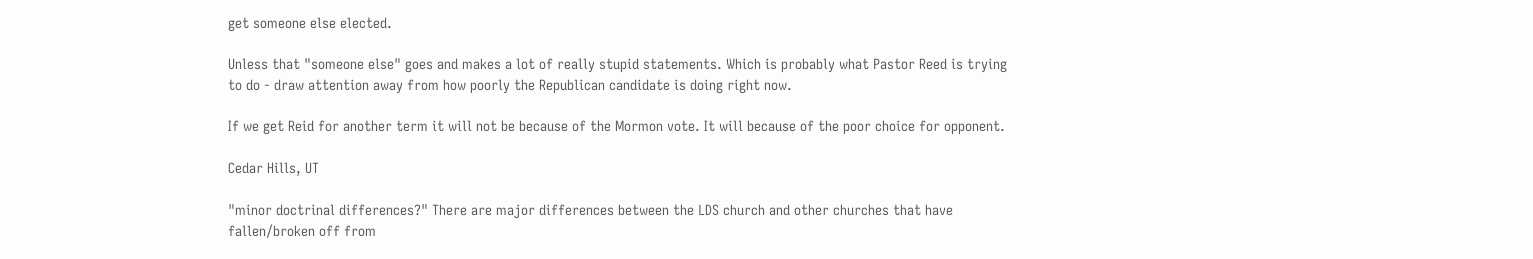get someone else elected.

Unless that "someone else" goes and makes a lot of really stupid statements. Which is probably what Pastor Reed is trying to do - draw attention away from how poorly the Republican candidate is doing right now.

If we get Reid for another term it will not be because of the Mormon vote. It will because of the poor choice for opponent.

Cedar Hills, UT

"minor doctrinal differences?" There are major differences between the LDS church and other churches that have fallen/broken off from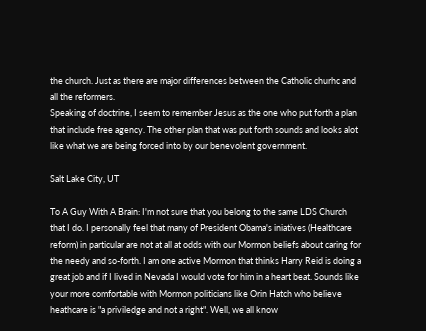the church. Just as there are major differences between the Catholic churhc and all the reformers.
Speaking of doctrine, I seem to remember Jesus as the one who put forth a plan that include free agency. The other plan that was put forth sounds and looks alot like what we are being forced into by our benevolent government.

Salt Lake City, UT

To A Guy With A Brain: I'm not sure that you belong to the same LDS Church that I do. I personally feel that many of President Obama's iniatives (Healthcare reform) in particular are not at all at odds with our Mormon beliefs about caring for the needy and so-forth. I am one active Mormon that thinks Harry Reid is doing a great job and if I lived in Nevada I would vote for him in a heart beat. Sounds like your more comfortable with Mormon politicians like Orin Hatch who believe heathcare is "a priviledge and not a right". Well, we all know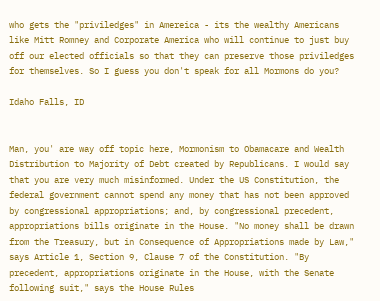who gets the "priviledges" in Amereica - its the wealthy Americans like Mitt Romney and Corporate America who will continue to just buy off our elected officials so that they can preserve those priviledges for themselves. So I guess you don't speak for all Mormons do you?

Idaho Falls, ID


Man, you' are way off topic here, Mormonism to Obamacare and Wealth Distribution to Majority of Debt created by Republicans. I would say that you are very much misinformed. Under the US Constitution, the federal government cannot spend any money that has not been approved by congressional appropriations; and, by congressional precedent, appropriations bills originate in the House. "No money shall be drawn from the Treasury, but in Consequence of Appropriations made by Law," says Article 1, Section 9, Clause 7 of the Constitution. "By precedent, appropriations originate in the House, with the Senate following suit," says the House Rules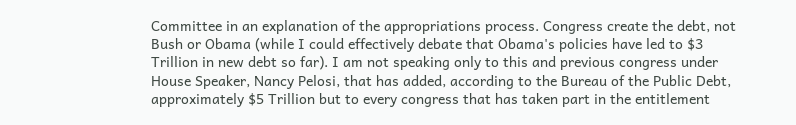Committee in an explanation of the appropriations process. Congress create the debt, not Bush or Obama (while I could effectively debate that Obama's policies have led to $3 Trillion in new debt so far). I am not speaking only to this and previous congress under House Speaker, Nancy Pelosi, that has added, according to the Bureau of the Public Debt, approximately $5 Trillion but to every congress that has taken part in the entitlement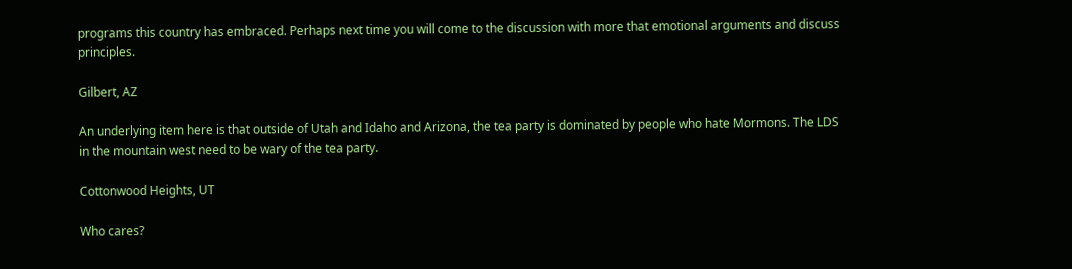programs this country has embraced. Perhaps next time you will come to the discussion with more that emotional arguments and discuss principles.

Gilbert, AZ

An underlying item here is that outside of Utah and Idaho and Arizona, the tea party is dominated by people who hate Mormons. The LDS in the mountain west need to be wary of the tea party.

Cottonwood Heights, UT

Who cares?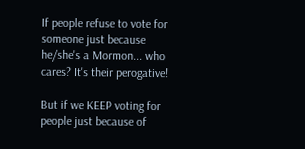If people refuse to vote for someone just because he/she's a Mormon... who cares? It's their perogative!

But if we KEEP voting for people just because of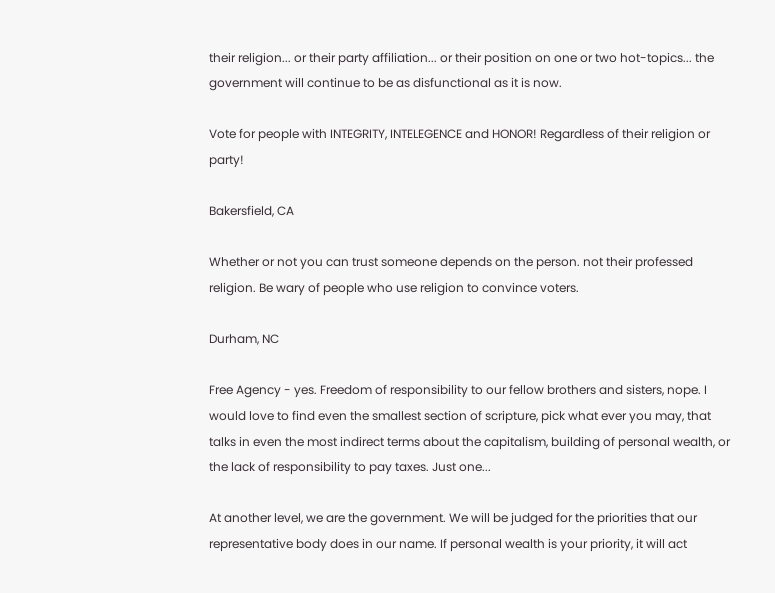their religion... or their party affiliation... or their position on one or two hot-topics... the government will continue to be as disfunctional as it is now.

Vote for people with INTEGRITY, INTELEGENCE and HONOR! Regardless of their religion or party!

Bakersfield, CA

Whether or not you can trust someone depends on the person. not their professed religion. Be wary of people who use religion to convince voters.

Durham, NC

Free Agency - yes. Freedom of responsibility to our fellow brothers and sisters, nope. I would love to find even the smallest section of scripture, pick what ever you may, that talks in even the most indirect terms about the capitalism, building of personal wealth, or the lack of responsibility to pay taxes. Just one...

At another level, we are the government. We will be judged for the priorities that our representative body does in our name. If personal wealth is your priority, it will act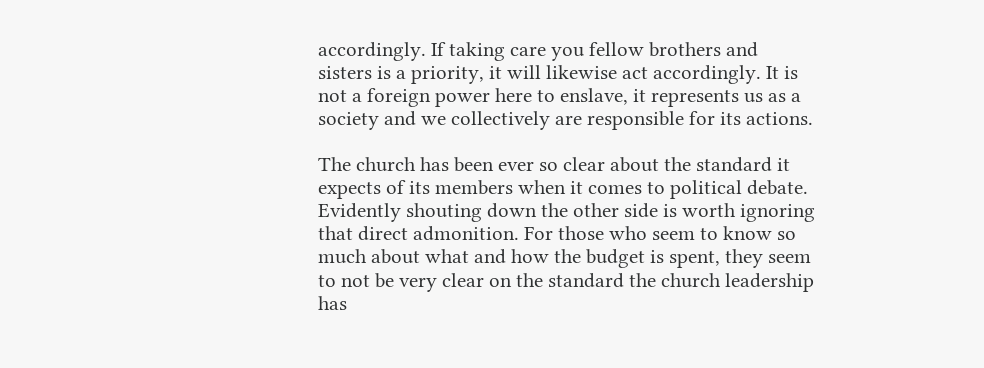accordingly. If taking care you fellow brothers and sisters is a priority, it will likewise act accordingly. It is not a foreign power here to enslave, it represents us as a society and we collectively are responsible for its actions.

The church has been ever so clear about the standard it expects of its members when it comes to political debate. Evidently shouting down the other side is worth ignoring that direct admonition. For those who seem to know so much about what and how the budget is spent, they seem to not be very clear on the standard the church leadership has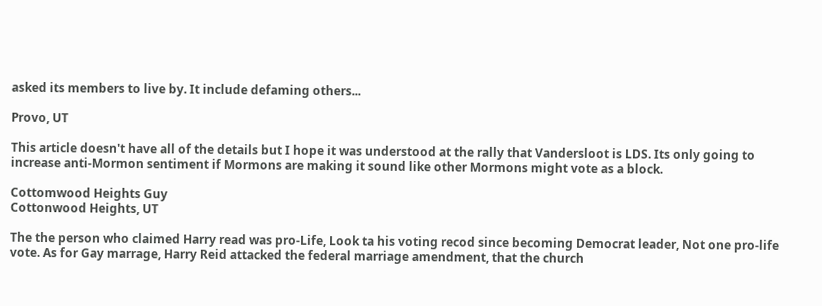asked its members to live by. It include defaming others...

Provo, UT

This article doesn't have all of the details but I hope it was understood at the rally that Vandersloot is LDS. Its only going to increase anti-Mormon sentiment if Mormons are making it sound like other Mormons might vote as a block.

Cottomwood Heights Guy
Cottonwood Heights, UT

The the person who claimed Harry read was pro-Life, Look ta his voting recod since becoming Democrat leader, Not one pro-life vote. As for Gay marrage, Harry Reid attacked the federal marriage amendment, that the church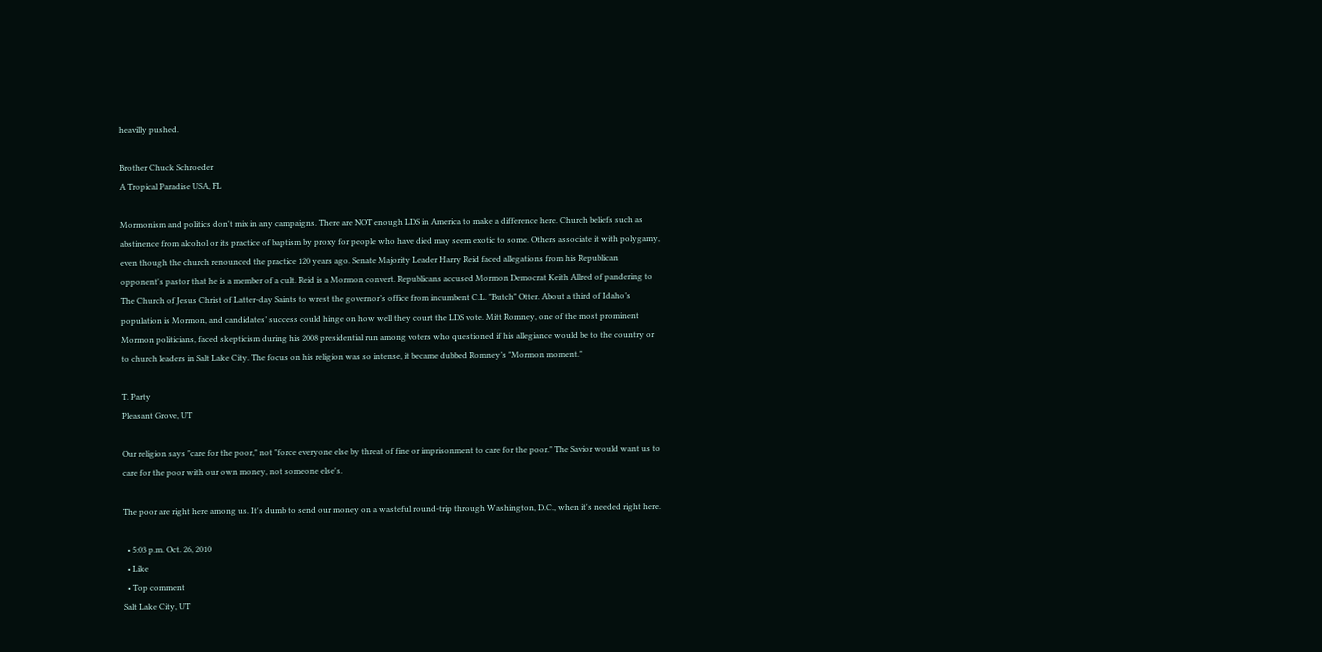heavilly pushed.

Brother Chuck Schroeder
A Tropical Paradise USA, FL

Mormonism and politics don't mix in any campaigns. There are NOT enough LDS in America to make a difference here. Church beliefs such as abstinence from alcohol or its practice of baptism by proxy for people who have died may seem exotic to some. Others associate it with polygamy, even though the church renounced the practice 120 years ago. Senate Majority Leader Harry Reid faced allegations from his Republican opponent's pastor that he is a member of a cult. Reid is a Mormon convert. Republicans accused Mormon Democrat Keith Allred of pandering to The Church of Jesus Christ of Latter-day Saints to wrest the governor’s office from incumbent C.L. "Butch" Otter. About a third of Idaho’s population is Mormon, and candidates’ success could hinge on how well they court the LDS vote. Mitt Romney, one of the most prominent Mormon politicians, faced skepticism during his 2008 presidential run among voters who questioned if his allegiance would be to the country or to church leaders in Salt Lake City. The focus on his religion was so intense, it became dubbed Romney’s "Mormon moment."

T. Party
Pleasant Grove, UT

Our religion says "care for the poor," not "force everyone else by threat of fine or imprisonment to care for the poor." The Savior would want us to care for the poor with our own money, not someone else's.

The poor are right here among us. It's dumb to send our money on a wasteful round-trip through Washington, D.C., when it's needed right here.

  • 5:03 p.m. Oct. 26, 2010
  • Like
  • Top comment
Salt Lake City, UT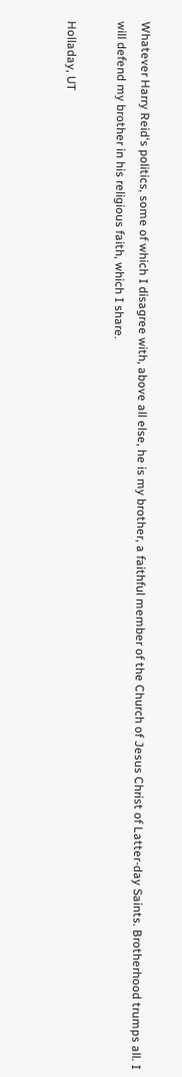Whatever Harry Reid's politics, some of which I disagree with, above all else, he is my brother, a faithful member of the Church of Jesus Christ of Latter-day Saints. Brotherhood trumps all. I will defend my brother in his religious faith, which I share.

Holladay, UT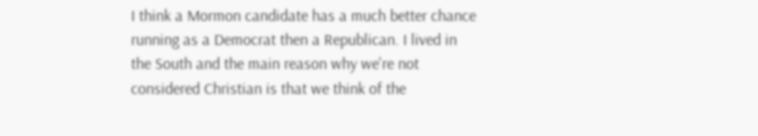I think a Mormon candidate has a much better chance running as a Democrat then a Republican. I lived in the South and the main reason why we're not considered Christian is that we think of the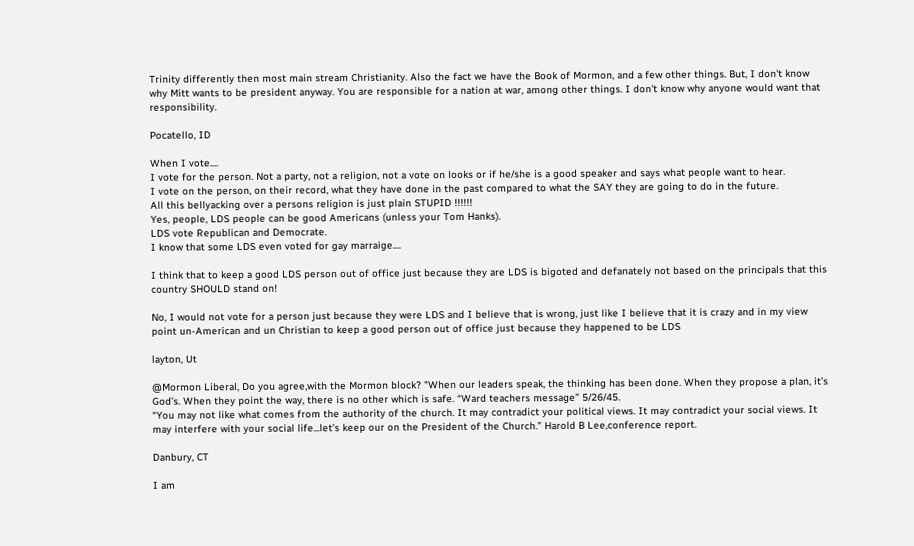Trinity differently then most main stream Christianity. Also the fact we have the Book of Mormon, and a few other things. But, I don't know why Mitt wants to be president anyway. You are responsible for a nation at war, among other things. I don't know why anyone would want that responsibility.

Pocatello, ID

When I vote....
I vote for the person. Not a party, not a religion, not a vote on looks or if he/she is a good speaker and says what people want to hear.
I vote on the person, on their record, what they have done in the past compared to what the SAY they are going to do in the future.
All this bellyacking over a persons religion is just plain STUPID !!!!!!
Yes, people, LDS people can be good Americans (unless your Tom Hanks).
LDS vote Republican and Democrate.
I know that some LDS even voted for gay marraige....

I think that to keep a good LDS person out of office just because they are LDS is bigoted and defanately not based on the principals that this country SHOULD stand on!

No, I would not vote for a person just because they were LDS and I believe that is wrong, just like I believe that it is crazy and in my view point un-American and un Christian to keep a good person out of office just because they happened to be LDS

layton, Ut

@Mormon Liberal, Do you agree,with the Mormon block? "When our leaders speak, the thinking has been done. When they propose a plan, it’s God’s. When they point the way, there is no other which is safe. “Ward teachers message” 5/26/45.
“You may not like what comes from the authority of the church. It may contradict your political views. It may contradict your social views. It may interfere with your social life...let’s keep our on the President of the Church.” Harold B Lee,conference report.

Danbury, CT

I am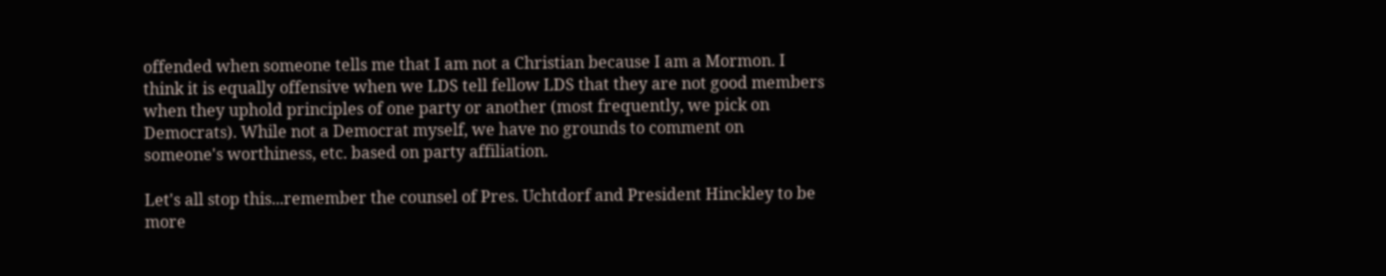offended when someone tells me that I am not a Christian because I am a Mormon. I think it is equally offensive when we LDS tell fellow LDS that they are not good members when they uphold principles of one party or another (most frequently, we pick on Democrats). While not a Democrat myself, we have no grounds to comment on someone's worthiness, etc. based on party affiliation.

Let's all stop this...remember the counsel of Pres. Uchtdorf and President Hinckley to be more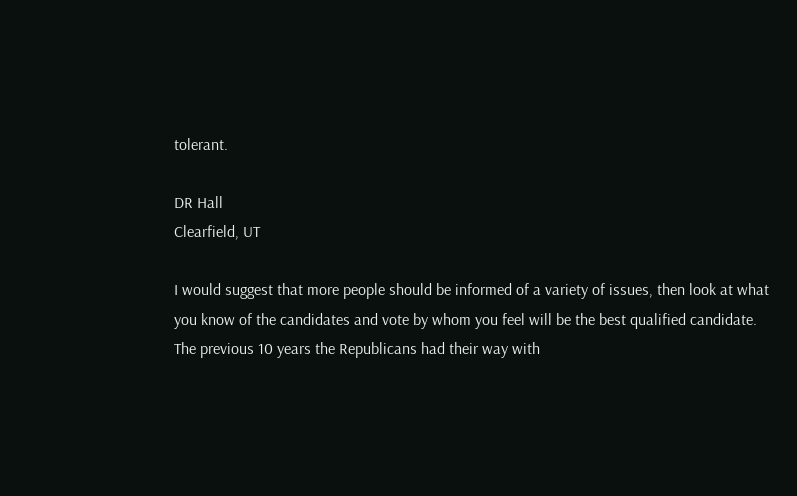tolerant.

DR Hall
Clearfield, UT

I would suggest that more people should be informed of a variety of issues, then look at what you know of the candidates and vote by whom you feel will be the best qualified candidate. The previous 10 years the Republicans had their way with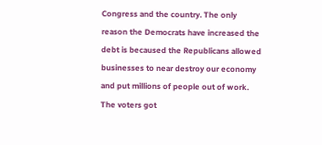Congress and the country. The only reason the Democrats have increased the debt is becaused the Republicans allowed businesses to near destroy our economy and put millions of people out of work. The voters got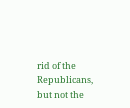rid of the Republicans, but not the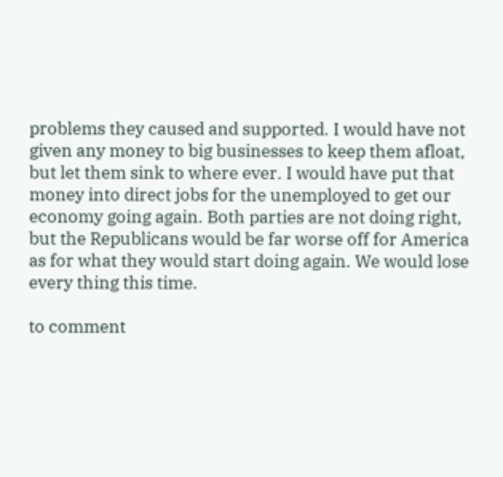problems they caused and supported. I would have not given any money to big businesses to keep them afloat, but let them sink to where ever. I would have put that money into direct jobs for the unemployed to get our economy going again. Both parties are not doing right, but the Republicans would be far worse off for America as for what they would start doing again. We would lose every thing this time.

to comment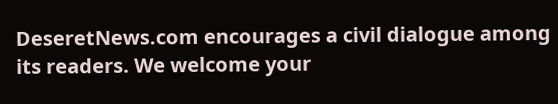DeseretNews.com encourages a civil dialogue among its readers. We welcome your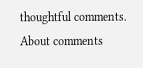thoughtful comments.
About comments